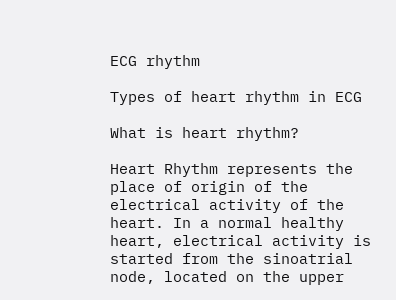ECG rhythm

Types of heart rhythm in ECG

What is heart rhythm?

Heart Rhythm represents the place of origin of the electrical activity of the heart. In a normal healthy heart, electrical activity is started from the sinoatrial node, located on the upper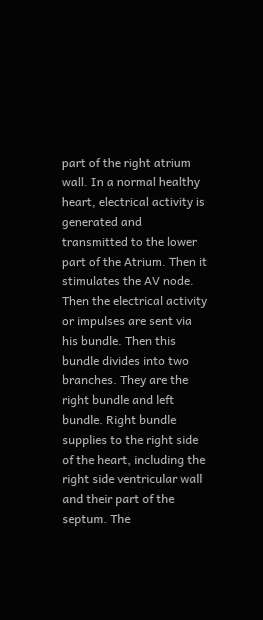part of the right atrium wall. In a normal healthy heart, electrical activity is generated and transmitted to the lower part of the Atrium. Then it stimulates the AV node. Then the electrical activity or impulses are sent via his bundle. Then this bundle divides into two branches. They are the right bundle and left bundle. Right bundle supplies to the right side of the heart, including the right side ventricular wall and their part of the septum. The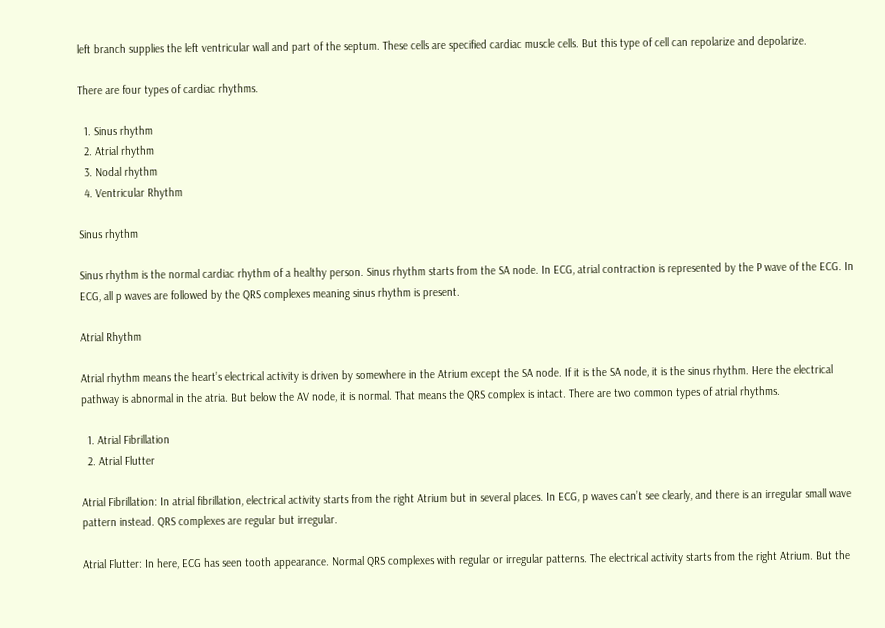left branch supplies the left ventricular wall and part of the septum. These cells are specified cardiac muscle cells. But this type of cell can repolarize and depolarize.

There are four types of cardiac rhythms.

  1. Sinus rhythm
  2. Atrial rhythm
  3. Nodal rhythm
  4. Ventricular Rhythm

Sinus rhythm

Sinus rhythm is the normal cardiac rhythm of a healthy person. Sinus rhythm starts from the SA node. In ECG, atrial contraction is represented by the P wave of the ECG. In ECG, all p waves are followed by the QRS complexes meaning sinus rhythm is present.

Atrial Rhythm

Atrial rhythm means the heart’s electrical activity is driven by somewhere in the Atrium except the SA node. If it is the SA node, it is the sinus rhythm. Here the electrical pathway is abnormal in the atria. But below the AV node, it is normal. That means the QRS complex is intact. There are two common types of atrial rhythms.

  1. Atrial Fibrillation
  2. Atrial Flutter

Atrial Fibrillation: In atrial fibrillation, electrical activity starts from the right Atrium but in several places. In ECG, p waves can’t see clearly, and there is an irregular small wave pattern instead. QRS complexes are regular but irregular.

Atrial Flutter: In here, ECG has seen tooth appearance. Normal QRS complexes with regular or irregular patterns. The electrical activity starts from the right Atrium. But the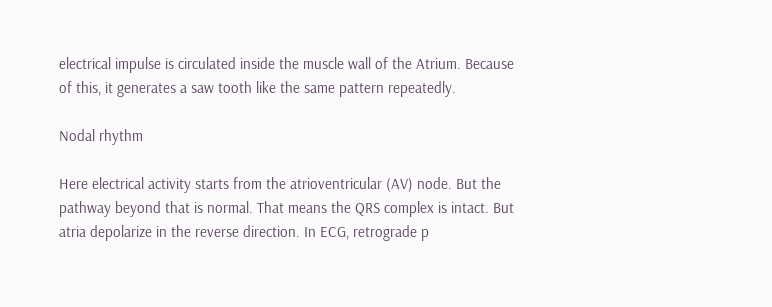electrical impulse is circulated inside the muscle wall of the Atrium. Because of this, it generates a saw tooth like the same pattern repeatedly.

Nodal rhythm

Here electrical activity starts from the atrioventricular (AV) node. But the pathway beyond that is normal. That means the QRS complex is intact. But atria depolarize in the reverse direction. In ECG, retrograde p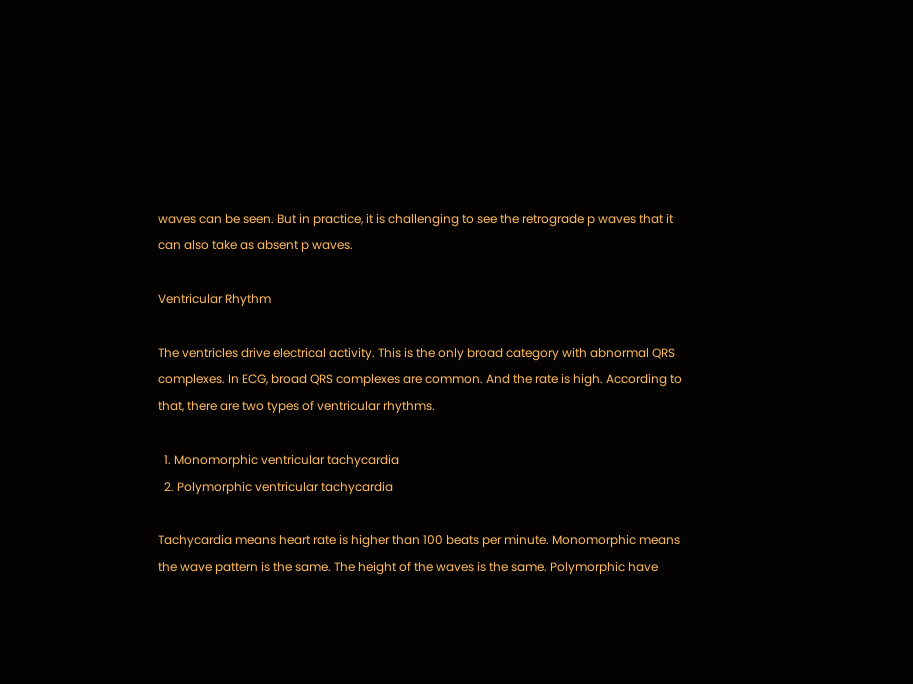waves can be seen. But in practice, it is challenging to see the retrograde p waves that it can also take as absent p waves.

Ventricular Rhythm

The ventricles drive electrical activity. This is the only broad category with abnormal QRS complexes. In ECG, broad QRS complexes are common. And the rate is high. According to that, there are two types of ventricular rhythms.

  1. Monomorphic ventricular tachycardia
  2. Polymorphic ventricular tachycardia

Tachycardia means heart rate is higher than 100 beats per minute. Monomorphic means the wave pattern is the same. The height of the waves is the same. Polymorphic have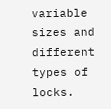variable sizes and different types of locks.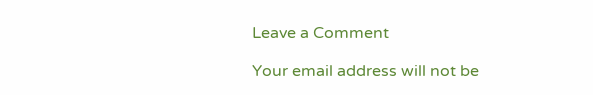Leave a Comment

Your email address will not be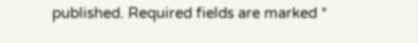published. Required fields are marked *